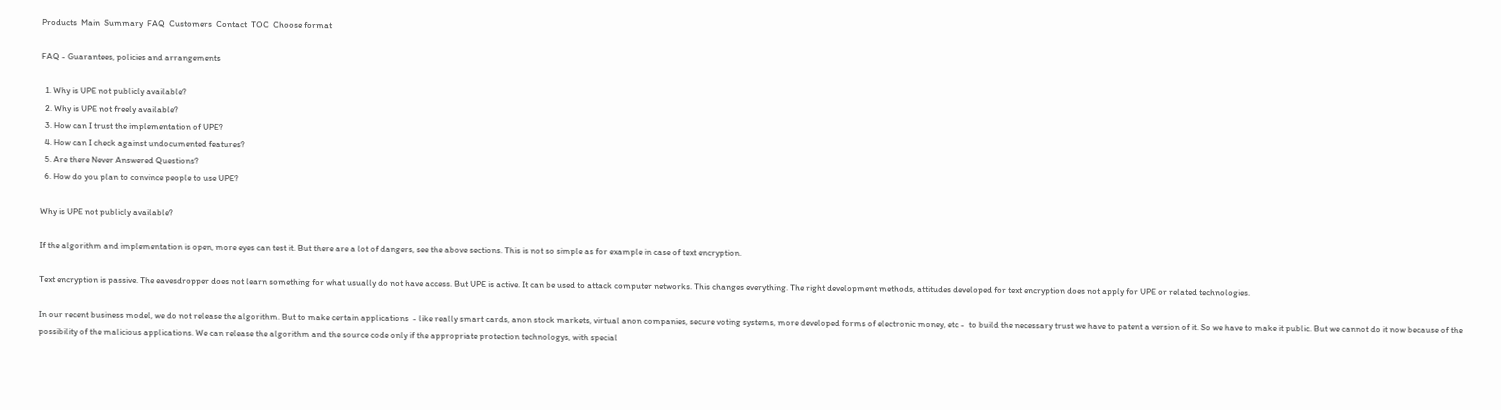Products  Main  Summary  FAQ  Customers  Contact  TOC  Choose format

FAQ - Guarantees, policies and arrangements

  1. Why is UPE not publicly available?
  2. Why is UPE not freely available?
  3. How can I trust the implementation of UPE?
  4. How can I check against undocumented features?
  5. Are there Never Answered Questions?
  6. How do you plan to convince people to use UPE?

Why is UPE not publicly available?

If the algorithm and implementation is open, more eyes can test it. But there are a lot of dangers, see the above sections. This is not so simple as for example in case of text encryption.

Text encryption is passive. The eavesdropper does not learn something for what usually do not have access. But UPE is active. It can be used to attack computer networks. This changes everything. The right development methods, attitudes developed for text encryption does not apply for UPE or related technologies.

In our recent business model, we do not release the algorithm. But to make certain applications  - like really smart cards, anon stock markets, virtual anon companies, secure voting systems, more developed forms of electronic money, etc -  to build the necessary trust we have to patent a version of it. So we have to make it public. But we cannot do it now because of the possibility of the malicious applications. We can release the algorithm and the source code only if the appropriate protection technologys, with special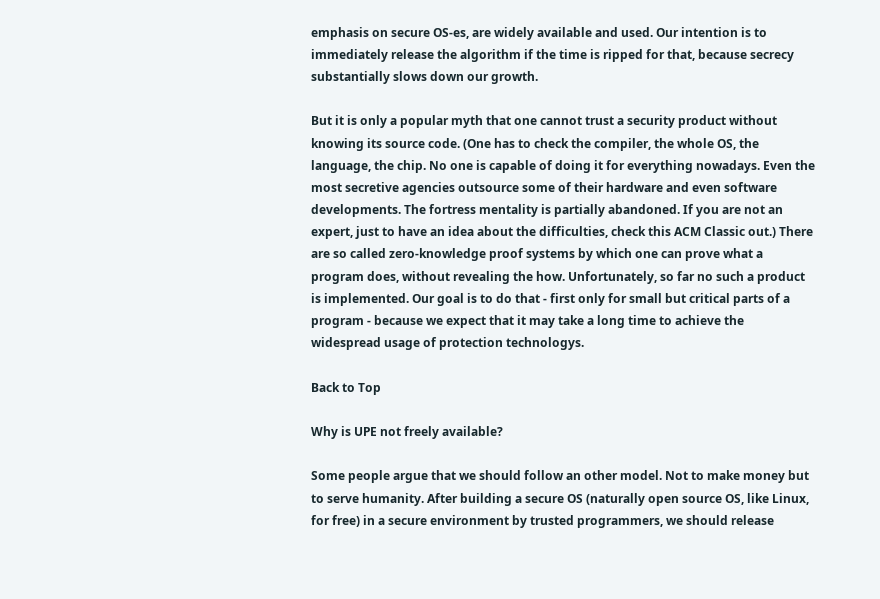emphasis on secure OS-es, are widely available and used. Our intention is to immediately release the algorithm if the time is ripped for that, because secrecy substantially slows down our growth.

But it is only a popular myth that one cannot trust a security product without knowing its source code. (One has to check the compiler, the whole OS, the language, the chip. No one is capable of doing it for everything nowadays. Even the most secretive agencies outsource some of their hardware and even software developments. The fortress mentality is partially abandoned. If you are not an expert, just to have an idea about the difficulties, check this ACM Classic out.) There are so called zero-knowledge proof systems by which one can prove what a program does, without revealing the how. Unfortunately, so far no such a product is implemented. Our goal is to do that - first only for small but critical parts of a program - because we expect that it may take a long time to achieve the widespread usage of protection technologys.

Back to Top

Why is UPE not freely available?

Some people argue that we should follow an other model. Not to make money but to serve humanity. After building a secure OS (naturally open source OS, like Linux, for free) in a secure environment by trusted programmers, we should release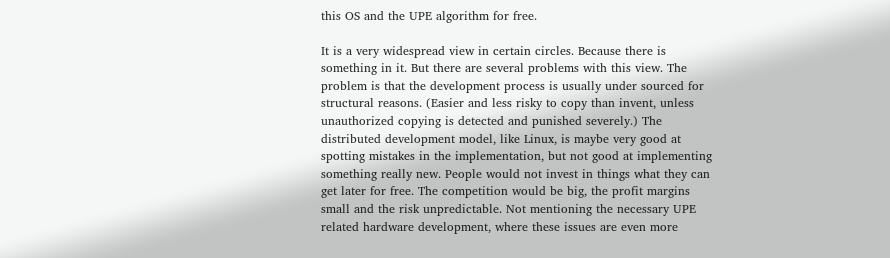this OS and the UPE algorithm for free.

It is a very widespread view in certain circles. Because there is something in it. But there are several problems with this view. The problem is that the development process is usually under sourced for structural reasons. (Easier and less risky to copy than invent, unless unauthorized copying is detected and punished severely.) The distributed development model, like Linux, is maybe very good at spotting mistakes in the implementation, but not good at implementing something really new. People would not invest in things what they can get later for free. The competition would be big, the profit margins small and the risk unpredictable. Not mentioning the necessary UPE related hardware development, where these issues are even more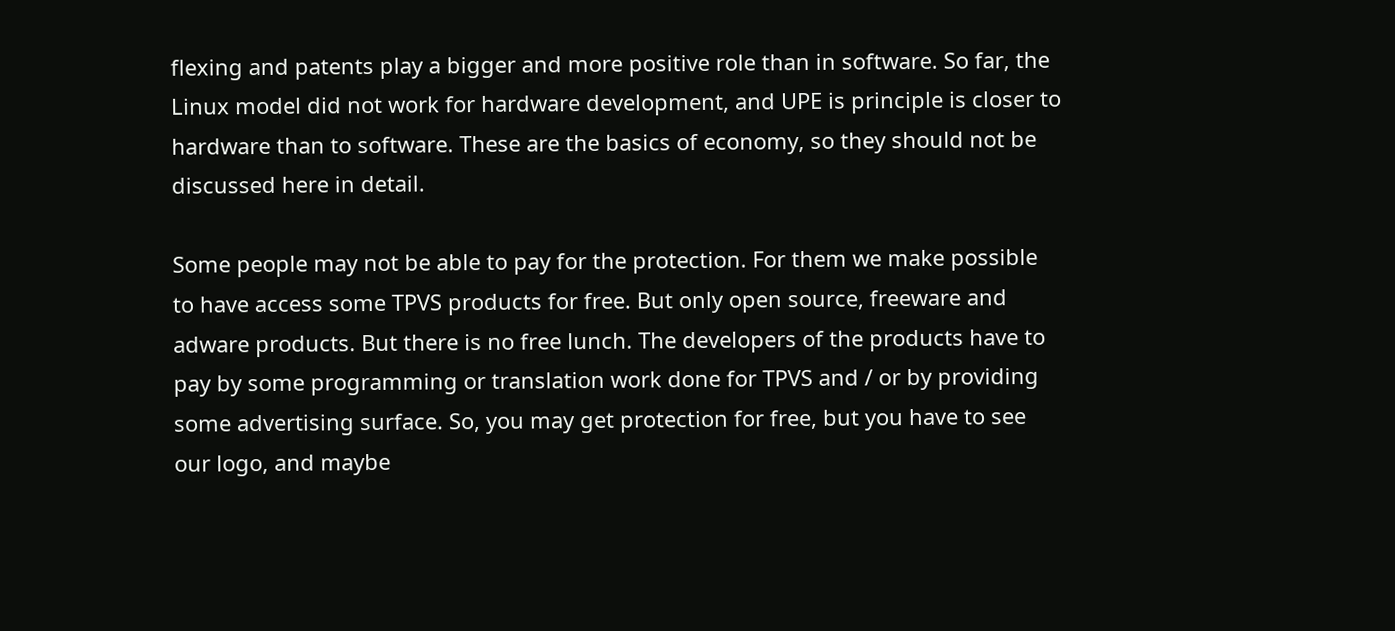flexing and patents play a bigger and more positive role than in software. So far, the  Linux model did not work for hardware development, and UPE is principle is closer to hardware than to software. These are the basics of economy, so they should not be discussed here in detail.

Some people may not be able to pay for the protection. For them we make possible to have access some TPVS products for free. But only open source, freeware and adware products. But there is no free lunch. The developers of the products have to pay by some programming or translation work done for TPVS and / or by providing some advertising surface. So, you may get protection for free, but you have to see our logo, and maybe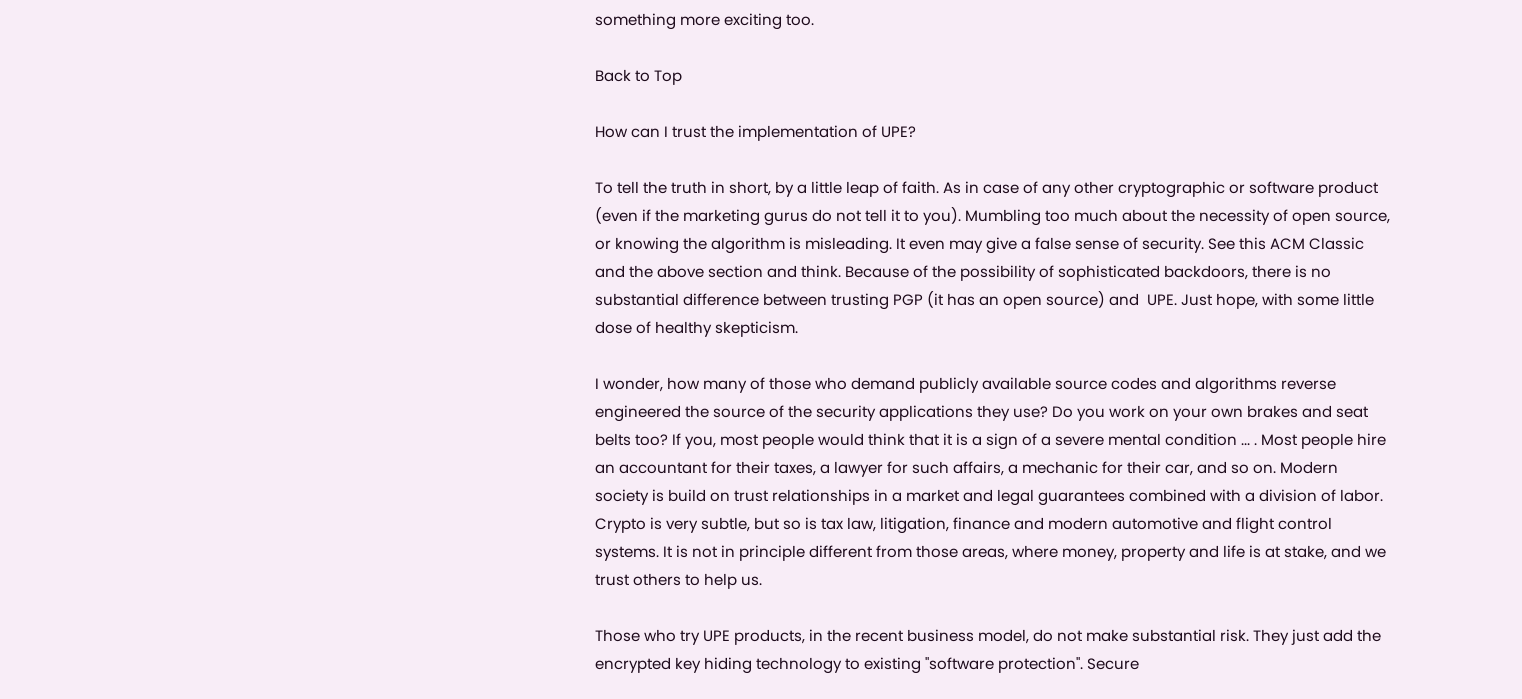something more exciting too.

Back to Top

How can I trust the implementation of UPE?

To tell the truth in short, by a little leap of faith. As in case of any other cryptographic or software product (even if the marketing gurus do not tell it to you). Mumbling too much about the necessity of open source, or knowing the algorithm is misleading. It even may give a false sense of security. See this ACM Classic and the above section and think. Because of the possibility of sophisticated backdoors, there is no substantial difference between trusting PGP (it has an open source) and  UPE. Just hope, with some little dose of healthy skepticism.

I wonder, how many of those who demand publicly available source codes and algorithms reverse engineered the source of the security applications they use? Do you work on your own brakes and seat belts too? If you, most people would think that it is a sign of a severe mental condition ... . Most people hire an accountant for their taxes, a lawyer for such affairs, a mechanic for their car, and so on. Modern society is build on trust relationships in a market and legal guarantees combined with a division of labor. Crypto is very subtle, but so is tax law, litigation, finance and modern automotive and flight control systems. It is not in principle different from those areas, where money, property and life is at stake, and we trust others to help us.

Those who try UPE products, in the recent business model, do not make substantial risk. They just add the encrypted key hiding technology to existing "software protection". Secure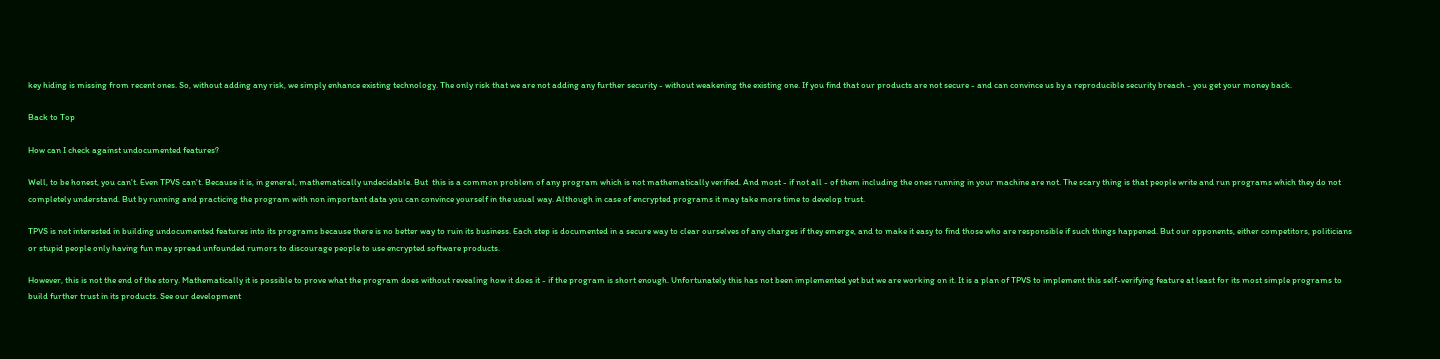key hiding is missing from recent ones. So, without adding any risk, we simply enhance existing technology. The only risk that we are not adding any further security - without weakening the existing one. If you find that our products are not secure - and can convince us by a reproducible security breach - you get your money back.

Back to Top

How can I check against undocumented features?

Well, to be honest, you can't. Even TPVS can't. Because it is, in general, mathematically undecidable. But  this is a common problem of any program which is not mathematically verified. And most - if not all - of them including the ones running in your machine are not. The scary thing is that people write and run programs which they do not completely understand. But by running and practicing the program with non important data you can convince yourself in the usual way. Although in case of encrypted programs it may take more time to develop trust.

TPVS is not interested in building undocumented features into its programs because there is no better way to ruin its business. Each step is documented in a secure way to clear ourselves of any charges if they emerge, and to make it easy to find those who are responsible if such things happened. But our opponents, either competitors, politicians or stupid people only having fun may spread unfounded rumors to discourage people to use encrypted software products.

However, this is not the end of the story. Mathematically it is possible to prove what the program does without revealing how it does it - if the program is short enough. Unfortunately this has not been implemented yet but we are working on it. It is a plan of TPVS to implement this self-verifying feature at least for its most simple programs to build further trust in its products. See our development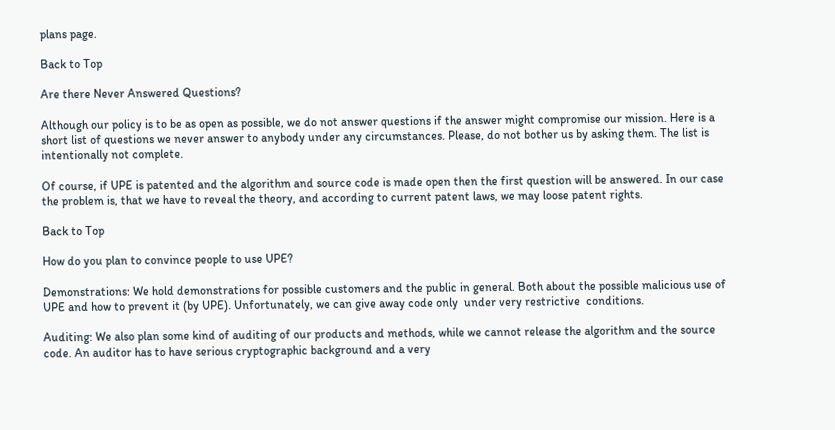plans page.

Back to Top

Are there Never Answered Questions?

Although our policy is to be as open as possible, we do not answer questions if the answer might compromise our mission. Here is a short list of questions we never answer to anybody under any circumstances. Please, do not bother us by asking them. The list is intentionally not complete.

Of course, if UPE is patented and the algorithm and source code is made open then the first question will be answered. In our case the problem is, that we have to reveal the theory, and according to current patent laws, we may loose patent rights.

Back to Top

How do you plan to convince people to use UPE?

Demonstrations: We hold demonstrations for possible customers and the public in general. Both about the possible malicious use of UPE and how to prevent it (by UPE). Unfortunately, we can give away code only  under very restrictive  conditions.

Auditing: We also plan some kind of auditing of our products and methods, while we cannot release the algorithm and the source code. An auditor has to have serious cryptographic background and a very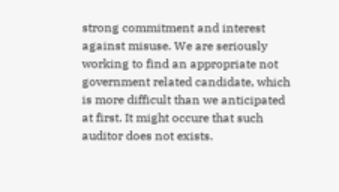strong commitment and interest against misuse. We are seriously working to find an appropriate not government related candidate, which is more difficult than we anticipated at first. It might occure that such auditor does not exists.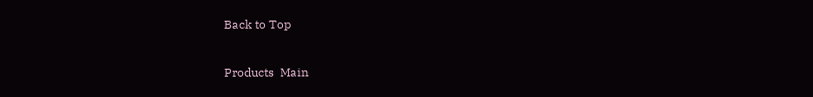Back to Top

Products  Main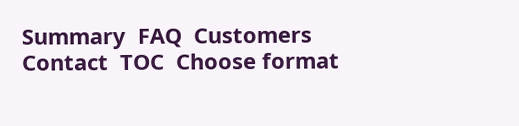Summary  FAQ  Customers  Contact  TOC  Choose format